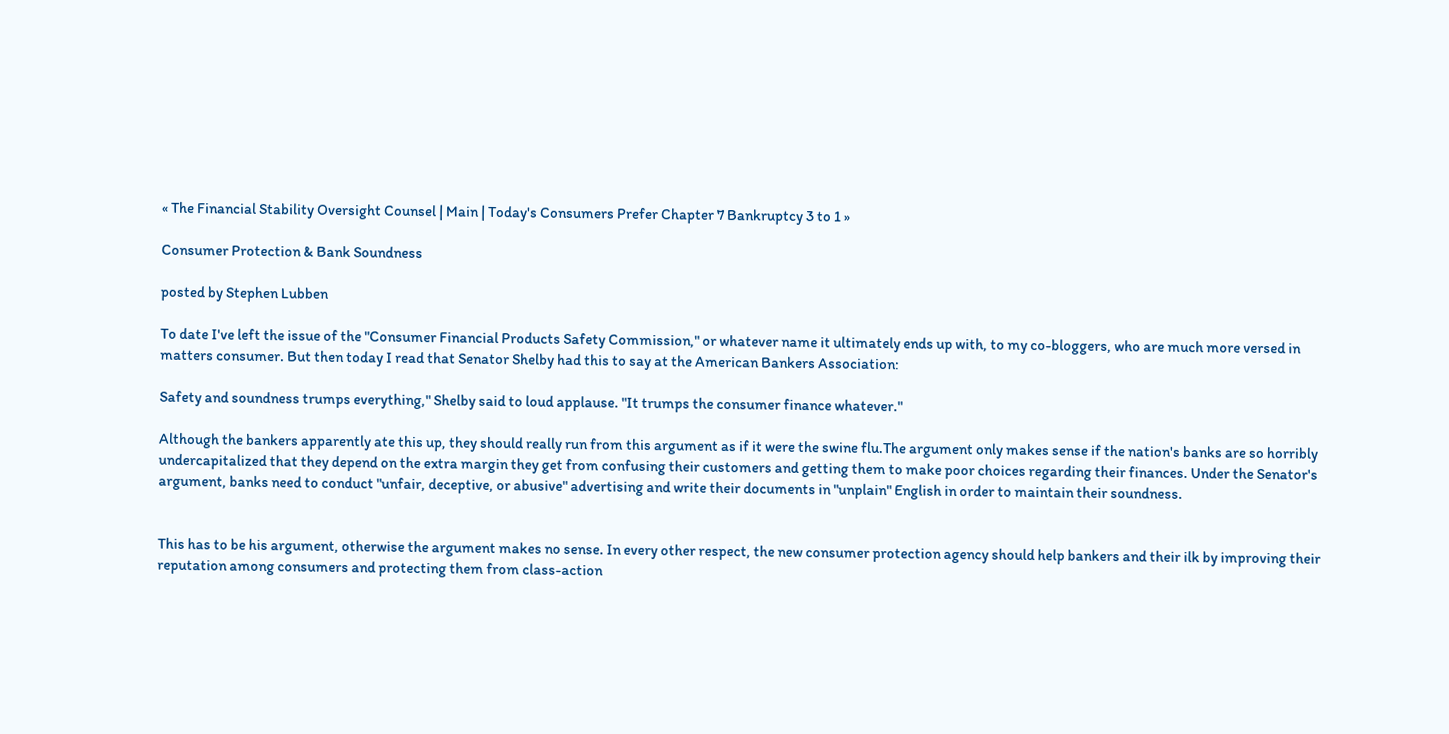« The Financial Stability Oversight Counsel | Main | Today's Consumers Prefer Chapter 7 Bankruptcy 3 to 1 »

Consumer Protection & Bank Soundness

posted by Stephen Lubben

To date I've left the issue of the "Consumer Financial Products Safety Commission," or whatever name it ultimately ends up with, to my co-bloggers, who are much more versed in matters consumer. But then today I read that Senator Shelby had this to say at the American Bankers Association:

Safety and soundness trumps everything," Shelby said to loud applause. "It trumps the consumer finance whatever."

Although the bankers apparently ate this up, they should really run from this argument as if it were the swine flu.The argument only makes sense if the nation's banks are so horribly undercapitalized that they depend on the extra margin they get from confusing their customers and getting them to make poor choices regarding their finances. Under the Senator's argument, banks need to conduct "unfair, deceptive, or abusive" advertising and write their documents in "unplain" English in order to maintain their soundness.


This has to be his argument, otherwise the argument makes no sense. In every other respect, the new consumer protection agency should help bankers and their ilk by improving their reputation among consumers and protecting them from class-action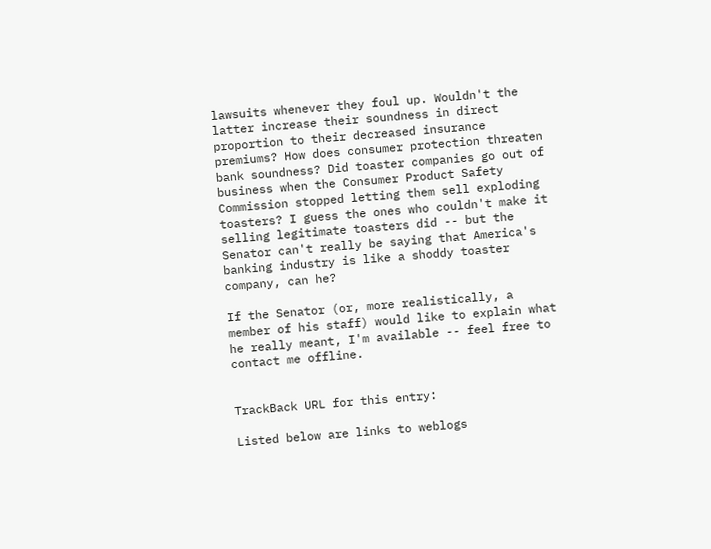lawsuits whenever they foul up. Wouldn't the latter increase their soundness in direct proportion to their decreased insurance premiums? How does consumer protection threaten bank soundness? Did toaster companies go out of business when the Consumer Product Safety Commission stopped letting them sell exploding toasters? I guess the ones who couldn't make it selling legitimate toasters did -- but the Senator can't really be saying that America's banking industry is like a shoddy toaster company, can he?

If the Senator (or, more realistically, a member of his staff) would like to explain what he really meant, I'm available -- feel free to contact me offline.


TrackBack URL for this entry:

Listed below are links to weblogs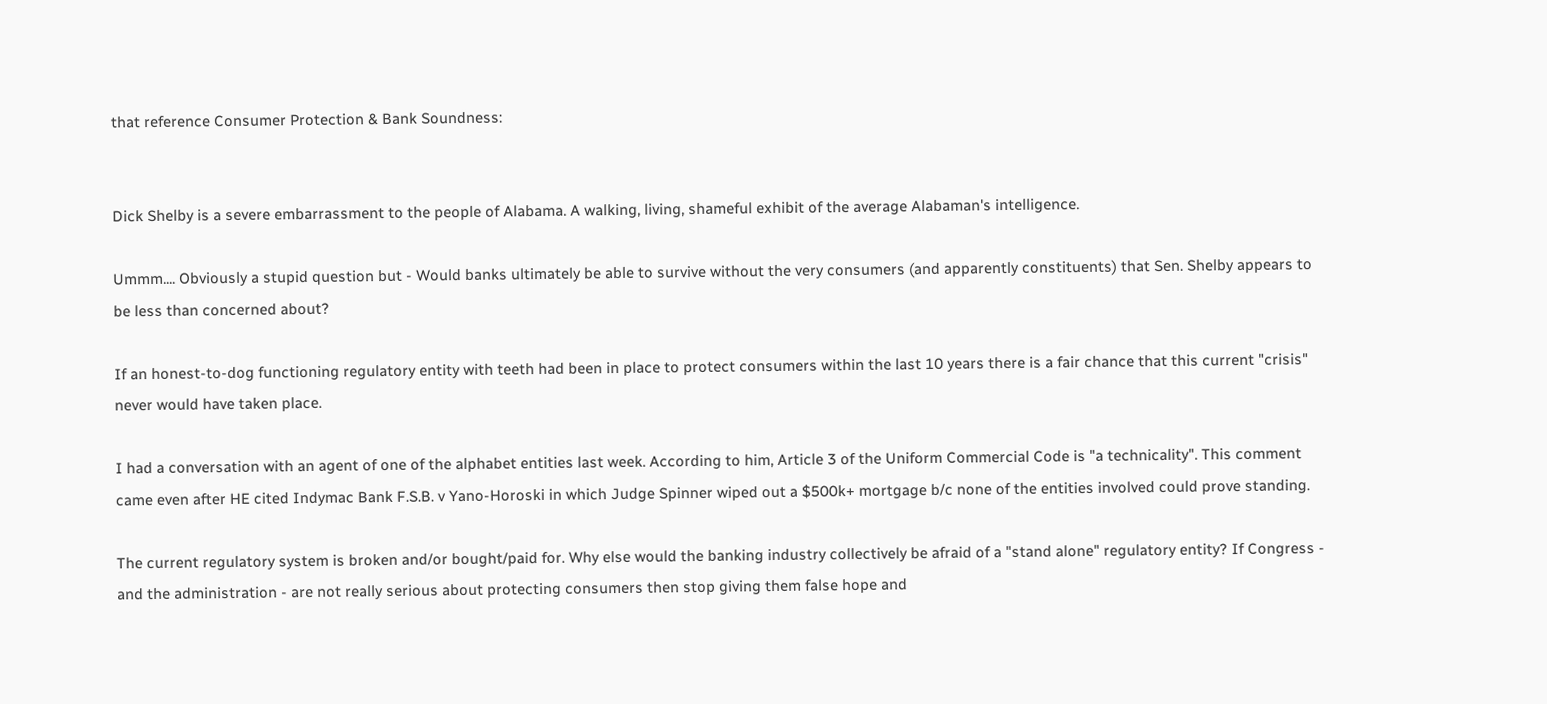that reference Consumer Protection & Bank Soundness:


Dick Shelby is a severe embarrassment to the people of Alabama. A walking, living, shameful exhibit of the average Alabaman's intelligence.

Ummm.... Obviously a stupid question but - Would banks ultimately be able to survive without the very consumers (and apparently constituents) that Sen. Shelby appears to be less than concerned about?

If an honest-to-dog functioning regulatory entity with teeth had been in place to protect consumers within the last 10 years there is a fair chance that this current "crisis" never would have taken place.

I had a conversation with an agent of one of the alphabet entities last week. According to him, Article 3 of the Uniform Commercial Code is "a technicality". This comment came even after HE cited Indymac Bank F.S.B. v Yano-Horoski in which Judge Spinner wiped out a $500k+ mortgage b/c none of the entities involved could prove standing.

The current regulatory system is broken and/or bought/paid for. Why else would the banking industry collectively be afraid of a "stand alone" regulatory entity? If Congress - and the administration - are not really serious about protecting consumers then stop giving them false hope and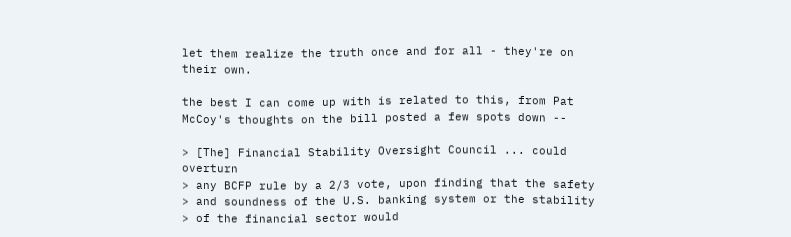let them realize the truth once and for all - they're on their own.

the best I can come up with is related to this, from Pat McCoy's thoughts on the bill posted a few spots down --

> [The] Financial Stability Oversight Council ... could overturn
> any BCFP rule by a 2/3 vote, upon finding that the safety
> and soundness of the U.S. banking system or the stability
> of the financial sector would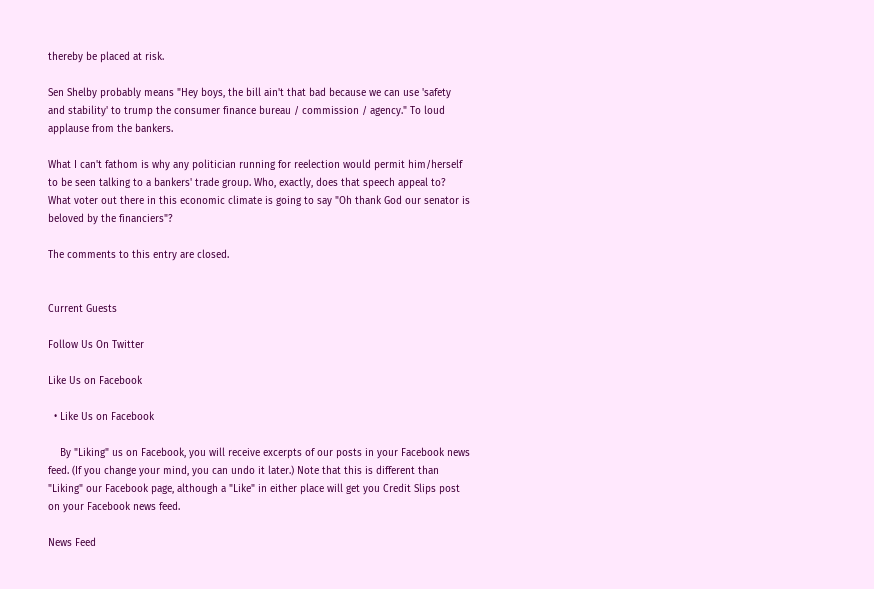thereby be placed at risk.

Sen Shelby probably means "Hey boys, the bill ain't that bad because we can use 'safety and stability' to trump the consumer finance bureau / commission / agency." To loud applause from the bankers.

What I can't fathom is why any politician running for reelection would permit him/herself to be seen talking to a bankers' trade group. Who, exactly, does that speech appeal to? What voter out there in this economic climate is going to say "Oh thank God our senator is beloved by the financiers"?

The comments to this entry are closed.


Current Guests

Follow Us On Twitter

Like Us on Facebook

  • Like Us on Facebook

    By "Liking" us on Facebook, you will receive excerpts of our posts in your Facebook news feed. (If you change your mind, you can undo it later.) Note that this is different than "Liking" our Facebook page, although a "Like" in either place will get you Credit Slips post on your Facebook news feed.

News Feed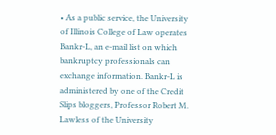• As a public service, the University of Illinois College of Law operates Bankr-L, an e-mail list on which bankruptcy professionals can exchange information. Bankr-L is administered by one of the Credit Slips bloggers, Professor Robert M. Lawless of the University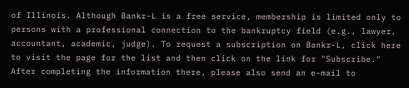of Illinois. Although Bankr-L is a free service, membership is limited only to persons with a professional connection to the bankruptcy field (e.g., lawyer, accountant, academic, judge). To request a subscription on Bankr-L, click here to visit the page for the list and then click on the link for "Subscribe." After completing the information there, please also send an e-mail to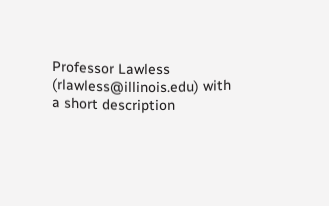Professor Lawless (rlawless@illinois.edu) with a short description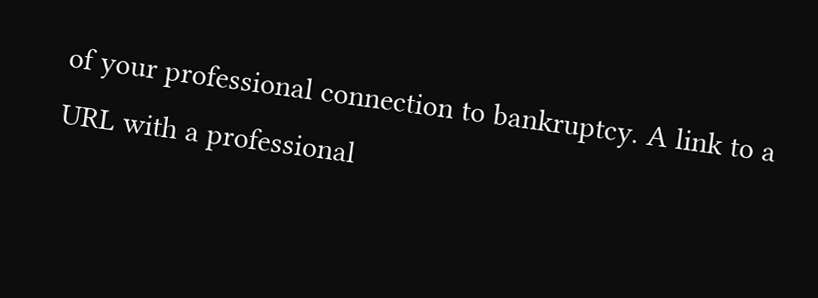of your professional connection to bankruptcy. A link to a URL with a professional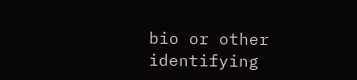bio or other identifying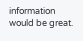information would be great.